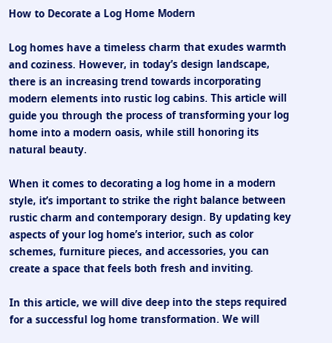How to Decorate a Log Home Modern

Log homes have a timeless charm that exudes warmth and coziness. However, in today’s design landscape, there is an increasing trend towards incorporating modern elements into rustic log cabins. This article will guide you through the process of transforming your log home into a modern oasis, while still honoring its natural beauty.

When it comes to decorating a log home in a modern style, it’s important to strike the right balance between rustic charm and contemporary design. By updating key aspects of your log home’s interior, such as color schemes, furniture pieces, and accessories, you can create a space that feels both fresh and inviting.

In this article, we will dive deep into the steps required for a successful log home transformation. We will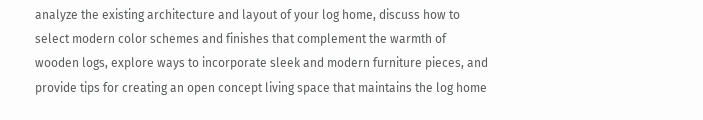analyze the existing architecture and layout of your log home, discuss how to select modern color schemes and finishes that complement the warmth of wooden logs, explore ways to incorporate sleek and modern furniture pieces, and provide tips for creating an open concept living space that maintains the log home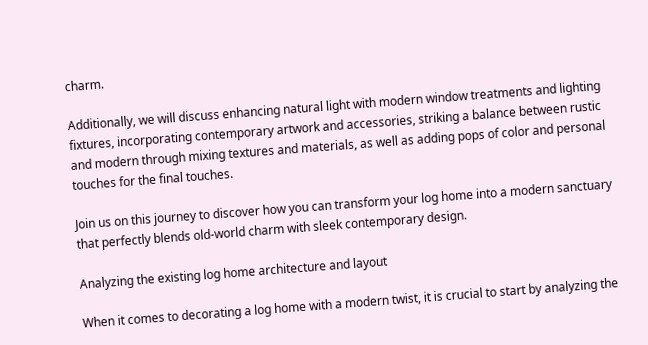charm.

Additionally, we will discuss enhancing natural light with modern window treatments and lighting fixtures, incorporating contemporary artwork and accessories, striking a balance between rustic and modern through mixing textures and materials, as well as adding pops of color and personal touches for the final touches.

Join us on this journey to discover how you can transform your log home into a modern sanctuary that perfectly blends old-world charm with sleek contemporary design.

Analyzing the existing log home architecture and layout

When it comes to decorating a log home with a modern twist, it is crucial to start by analyzing the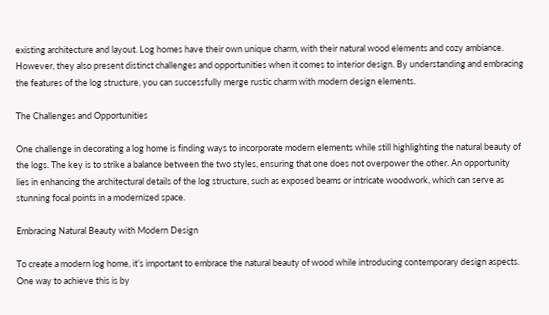existing architecture and layout. Log homes have their own unique charm, with their natural wood elements and cozy ambiance. However, they also present distinct challenges and opportunities when it comes to interior design. By understanding and embracing the features of the log structure, you can successfully merge rustic charm with modern design elements.

The Challenges and Opportunities

One challenge in decorating a log home is finding ways to incorporate modern elements while still highlighting the natural beauty of the logs. The key is to strike a balance between the two styles, ensuring that one does not overpower the other. An opportunity lies in enhancing the architectural details of the log structure, such as exposed beams or intricate woodwork, which can serve as stunning focal points in a modernized space.

Embracing Natural Beauty with Modern Design

To create a modern log home, it’s important to embrace the natural beauty of wood while introducing contemporary design aspects. One way to achieve this is by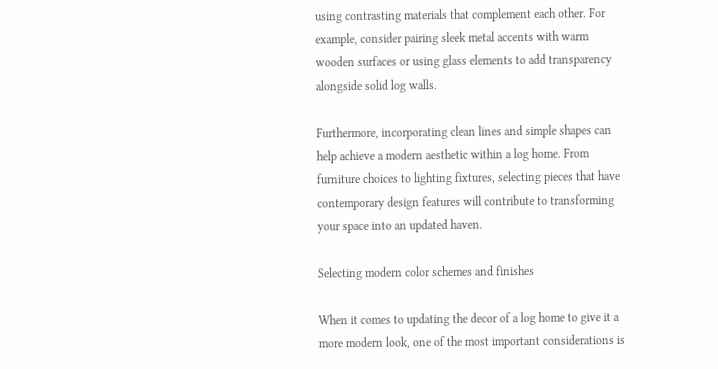using contrasting materials that complement each other. For example, consider pairing sleek metal accents with warm wooden surfaces or using glass elements to add transparency alongside solid log walls.

Furthermore, incorporating clean lines and simple shapes can help achieve a modern aesthetic within a log home. From furniture choices to lighting fixtures, selecting pieces that have contemporary design features will contribute to transforming your space into an updated haven.

Selecting modern color schemes and finishes

When it comes to updating the decor of a log home to give it a more modern look, one of the most important considerations is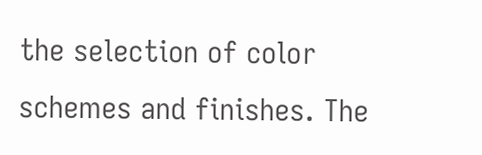the selection of color schemes and finishes. The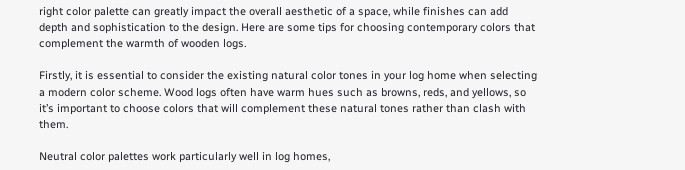right color palette can greatly impact the overall aesthetic of a space, while finishes can add depth and sophistication to the design. Here are some tips for choosing contemporary colors that complement the warmth of wooden logs.

Firstly, it is essential to consider the existing natural color tones in your log home when selecting a modern color scheme. Wood logs often have warm hues such as browns, reds, and yellows, so it’s important to choose colors that will complement these natural tones rather than clash with them.

Neutral color palettes work particularly well in log homes,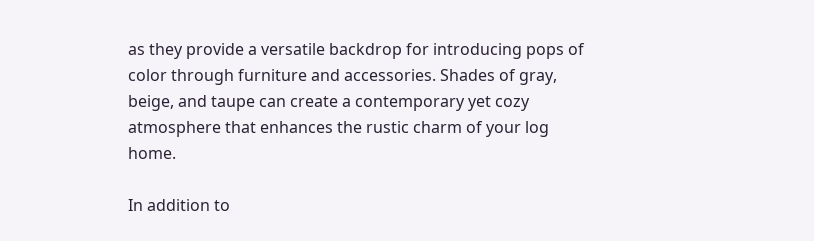as they provide a versatile backdrop for introducing pops of color through furniture and accessories. Shades of gray, beige, and taupe can create a contemporary yet cozy atmosphere that enhances the rustic charm of your log home.

In addition to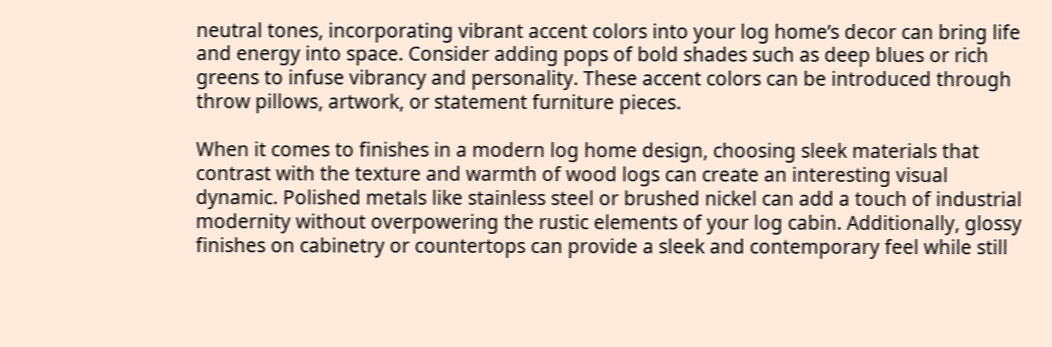neutral tones, incorporating vibrant accent colors into your log home’s decor can bring life and energy into space. Consider adding pops of bold shades such as deep blues or rich greens to infuse vibrancy and personality. These accent colors can be introduced through throw pillows, artwork, or statement furniture pieces.

When it comes to finishes in a modern log home design, choosing sleek materials that contrast with the texture and warmth of wood logs can create an interesting visual dynamic. Polished metals like stainless steel or brushed nickel can add a touch of industrial modernity without overpowering the rustic elements of your log cabin. Additionally, glossy finishes on cabinetry or countertops can provide a sleek and contemporary feel while still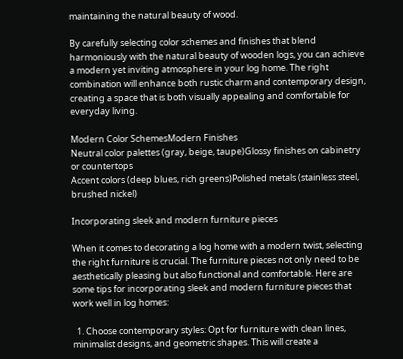maintaining the natural beauty of wood.

By carefully selecting color schemes and finishes that blend harmoniously with the natural beauty of wooden logs, you can achieve a modern yet inviting atmosphere in your log home. The right combination will enhance both rustic charm and contemporary design, creating a space that is both visually appealing and comfortable for everyday living.

Modern Color SchemesModern Finishes
Neutral color palettes (gray, beige, taupe)Glossy finishes on cabinetry or countertops
Accent colors (deep blues, rich greens)Polished metals (stainless steel, brushed nickel)

Incorporating sleek and modern furniture pieces

When it comes to decorating a log home with a modern twist, selecting the right furniture is crucial. The furniture pieces not only need to be aesthetically pleasing but also functional and comfortable. Here are some tips for incorporating sleek and modern furniture pieces that work well in log homes:

  1. Choose contemporary styles: Opt for furniture with clean lines, minimalist designs, and geometric shapes. This will create a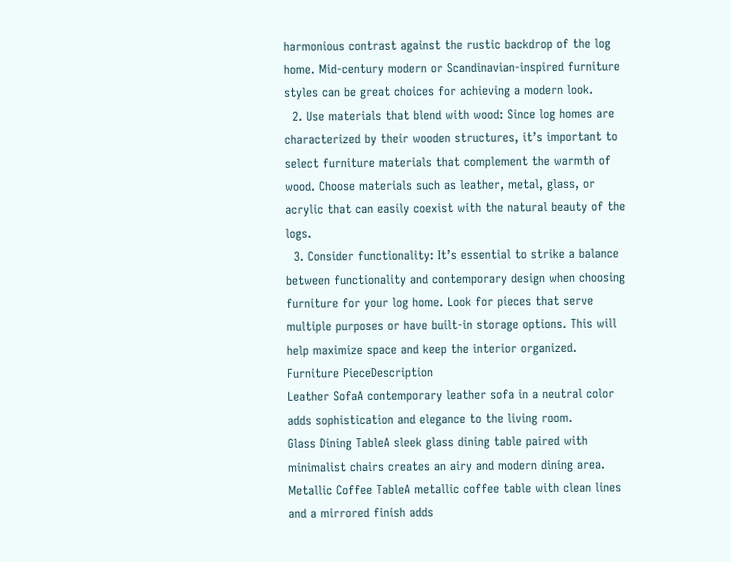harmonious contrast against the rustic backdrop of the log home. Mid-century modern or Scandinavian-inspired furniture styles can be great choices for achieving a modern look.
  2. Use materials that blend with wood: Since log homes are characterized by their wooden structures, it’s important to select furniture materials that complement the warmth of wood. Choose materials such as leather, metal, glass, or acrylic that can easily coexist with the natural beauty of the logs.
  3. Consider functionality: It’s essential to strike a balance between functionality and contemporary design when choosing furniture for your log home. Look for pieces that serve multiple purposes or have built-in storage options. This will help maximize space and keep the interior organized.
Furniture PieceDescription
Leather SofaA contemporary leather sofa in a neutral color adds sophistication and elegance to the living room.
Glass Dining TableA sleek glass dining table paired with minimalist chairs creates an airy and modern dining area.
Metallic Coffee TableA metallic coffee table with clean lines and a mirrored finish adds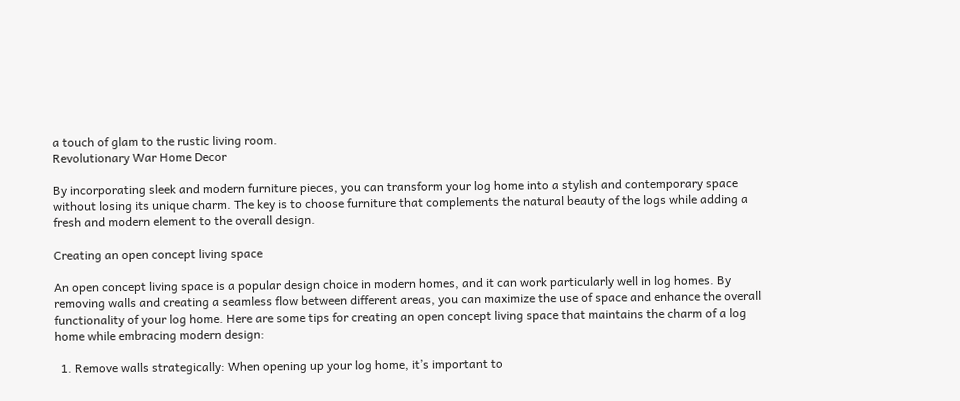a touch of glam to the rustic living room.
Revolutionary War Home Decor

By incorporating sleek and modern furniture pieces, you can transform your log home into a stylish and contemporary space without losing its unique charm. The key is to choose furniture that complements the natural beauty of the logs while adding a fresh and modern element to the overall design.

Creating an open concept living space

An open concept living space is a popular design choice in modern homes, and it can work particularly well in log homes. By removing walls and creating a seamless flow between different areas, you can maximize the use of space and enhance the overall functionality of your log home. Here are some tips for creating an open concept living space that maintains the charm of a log home while embracing modern design:

  1. Remove walls strategically: When opening up your log home, it’s important to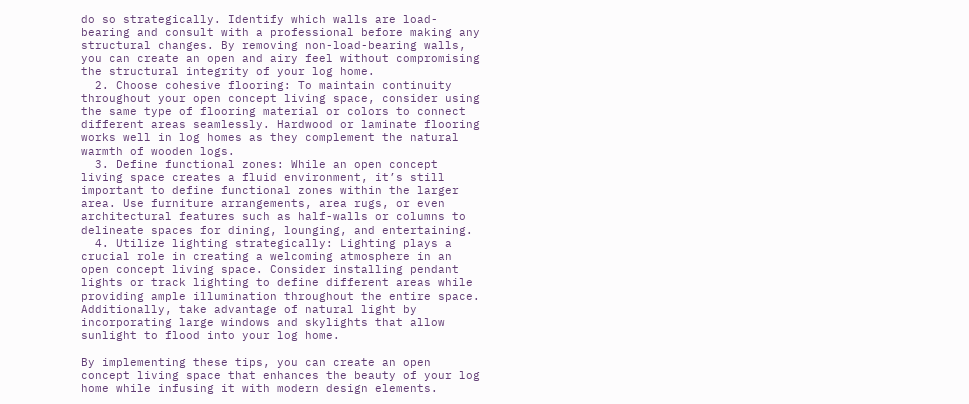do so strategically. Identify which walls are load-bearing and consult with a professional before making any structural changes. By removing non-load-bearing walls, you can create an open and airy feel without compromising the structural integrity of your log home.
  2. Choose cohesive flooring: To maintain continuity throughout your open concept living space, consider using the same type of flooring material or colors to connect different areas seamlessly. Hardwood or laminate flooring works well in log homes as they complement the natural warmth of wooden logs.
  3. Define functional zones: While an open concept living space creates a fluid environment, it’s still important to define functional zones within the larger area. Use furniture arrangements, area rugs, or even architectural features such as half-walls or columns to delineate spaces for dining, lounging, and entertaining.
  4. Utilize lighting strategically: Lighting plays a crucial role in creating a welcoming atmosphere in an open concept living space. Consider installing pendant lights or track lighting to define different areas while providing ample illumination throughout the entire space. Additionally, take advantage of natural light by incorporating large windows and skylights that allow sunlight to flood into your log home.

By implementing these tips, you can create an open concept living space that enhances the beauty of your log home while infusing it with modern design elements.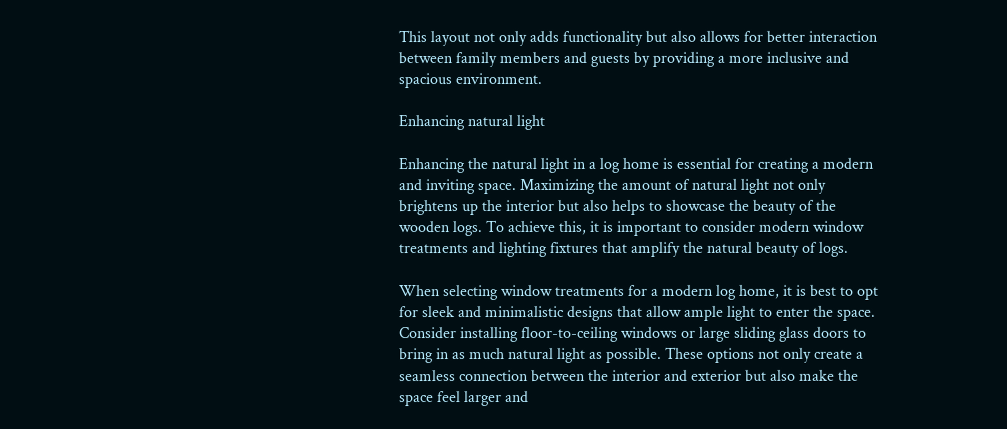This layout not only adds functionality but also allows for better interaction between family members and guests by providing a more inclusive and spacious environment.

Enhancing natural light

Enhancing the natural light in a log home is essential for creating a modern and inviting space. Maximizing the amount of natural light not only brightens up the interior but also helps to showcase the beauty of the wooden logs. To achieve this, it is important to consider modern window treatments and lighting fixtures that amplify the natural beauty of logs.

When selecting window treatments for a modern log home, it is best to opt for sleek and minimalistic designs that allow ample light to enter the space. Consider installing floor-to-ceiling windows or large sliding glass doors to bring in as much natural light as possible. These options not only create a seamless connection between the interior and exterior but also make the space feel larger and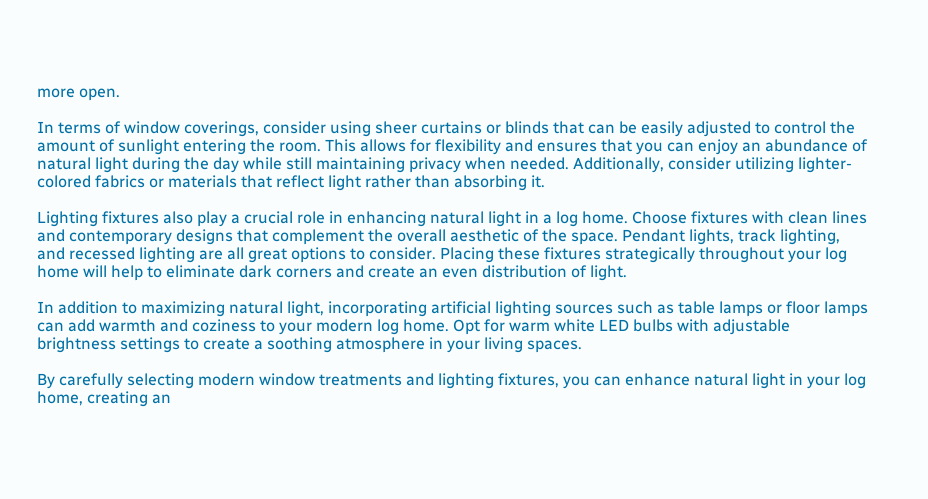more open.

In terms of window coverings, consider using sheer curtains or blinds that can be easily adjusted to control the amount of sunlight entering the room. This allows for flexibility and ensures that you can enjoy an abundance of natural light during the day while still maintaining privacy when needed. Additionally, consider utilizing lighter-colored fabrics or materials that reflect light rather than absorbing it.

Lighting fixtures also play a crucial role in enhancing natural light in a log home. Choose fixtures with clean lines and contemporary designs that complement the overall aesthetic of the space. Pendant lights, track lighting, and recessed lighting are all great options to consider. Placing these fixtures strategically throughout your log home will help to eliminate dark corners and create an even distribution of light.

In addition to maximizing natural light, incorporating artificial lighting sources such as table lamps or floor lamps can add warmth and coziness to your modern log home. Opt for warm white LED bulbs with adjustable brightness settings to create a soothing atmosphere in your living spaces.

By carefully selecting modern window treatments and lighting fixtures, you can enhance natural light in your log home, creating an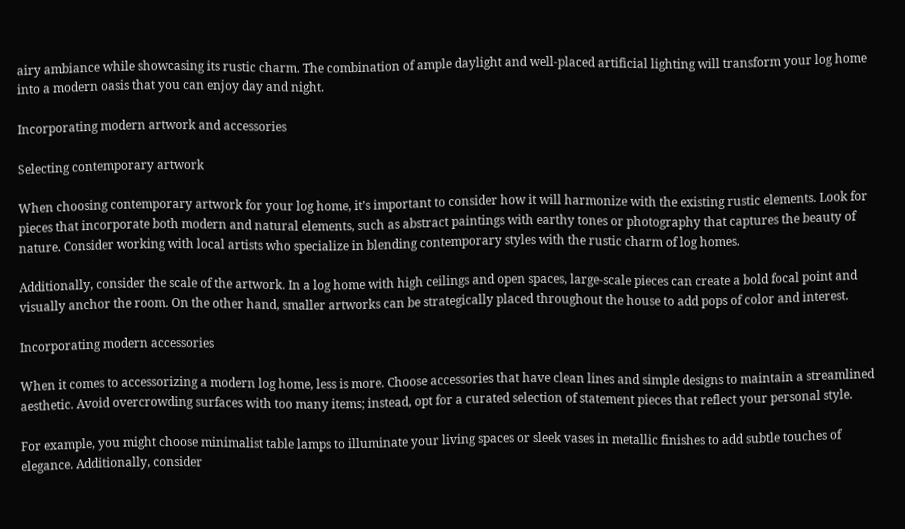airy ambiance while showcasing its rustic charm. The combination of ample daylight and well-placed artificial lighting will transform your log home into a modern oasis that you can enjoy day and night.

Incorporating modern artwork and accessories

Selecting contemporary artwork

When choosing contemporary artwork for your log home, it’s important to consider how it will harmonize with the existing rustic elements. Look for pieces that incorporate both modern and natural elements, such as abstract paintings with earthy tones or photography that captures the beauty of nature. Consider working with local artists who specialize in blending contemporary styles with the rustic charm of log homes.

Additionally, consider the scale of the artwork. In a log home with high ceilings and open spaces, large-scale pieces can create a bold focal point and visually anchor the room. On the other hand, smaller artworks can be strategically placed throughout the house to add pops of color and interest.

Incorporating modern accessories

When it comes to accessorizing a modern log home, less is more. Choose accessories that have clean lines and simple designs to maintain a streamlined aesthetic. Avoid overcrowding surfaces with too many items; instead, opt for a curated selection of statement pieces that reflect your personal style.

For example, you might choose minimalist table lamps to illuminate your living spaces or sleek vases in metallic finishes to add subtle touches of elegance. Additionally, consider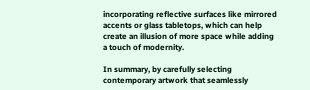incorporating reflective surfaces like mirrored accents or glass tabletops, which can help create an illusion of more space while adding a touch of modernity.

In summary, by carefully selecting contemporary artwork that seamlessly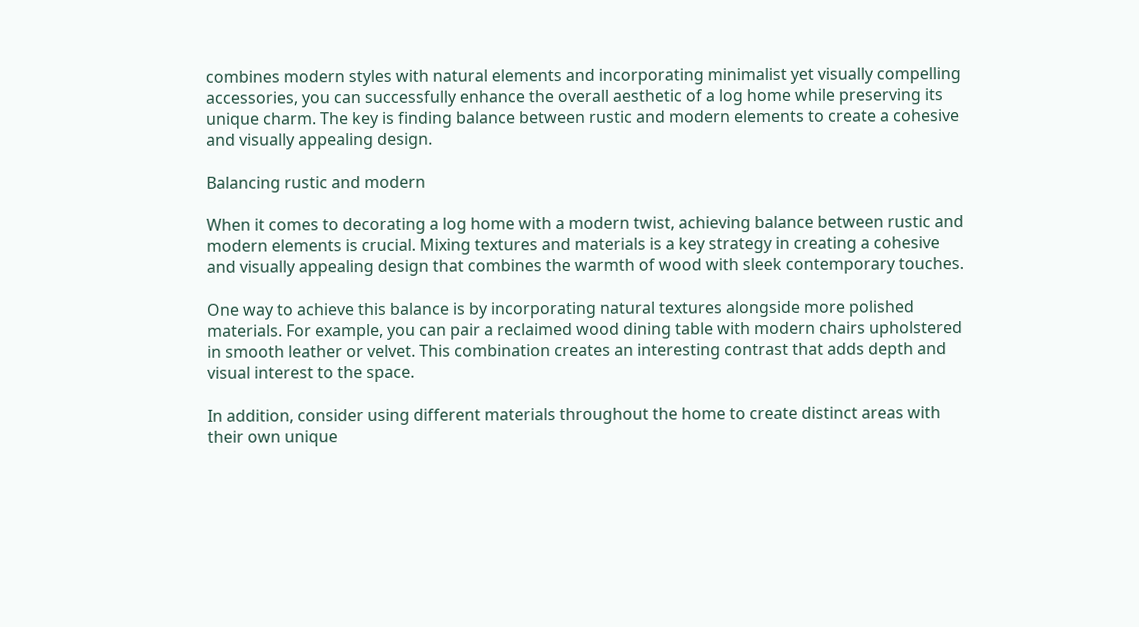combines modern styles with natural elements and incorporating minimalist yet visually compelling accessories, you can successfully enhance the overall aesthetic of a log home while preserving its unique charm. The key is finding balance between rustic and modern elements to create a cohesive and visually appealing design.

Balancing rustic and modern

When it comes to decorating a log home with a modern twist, achieving balance between rustic and modern elements is crucial. Mixing textures and materials is a key strategy in creating a cohesive and visually appealing design that combines the warmth of wood with sleek contemporary touches.

One way to achieve this balance is by incorporating natural textures alongside more polished materials. For example, you can pair a reclaimed wood dining table with modern chairs upholstered in smooth leather or velvet. This combination creates an interesting contrast that adds depth and visual interest to the space.

In addition, consider using different materials throughout the home to create distinct areas with their own unique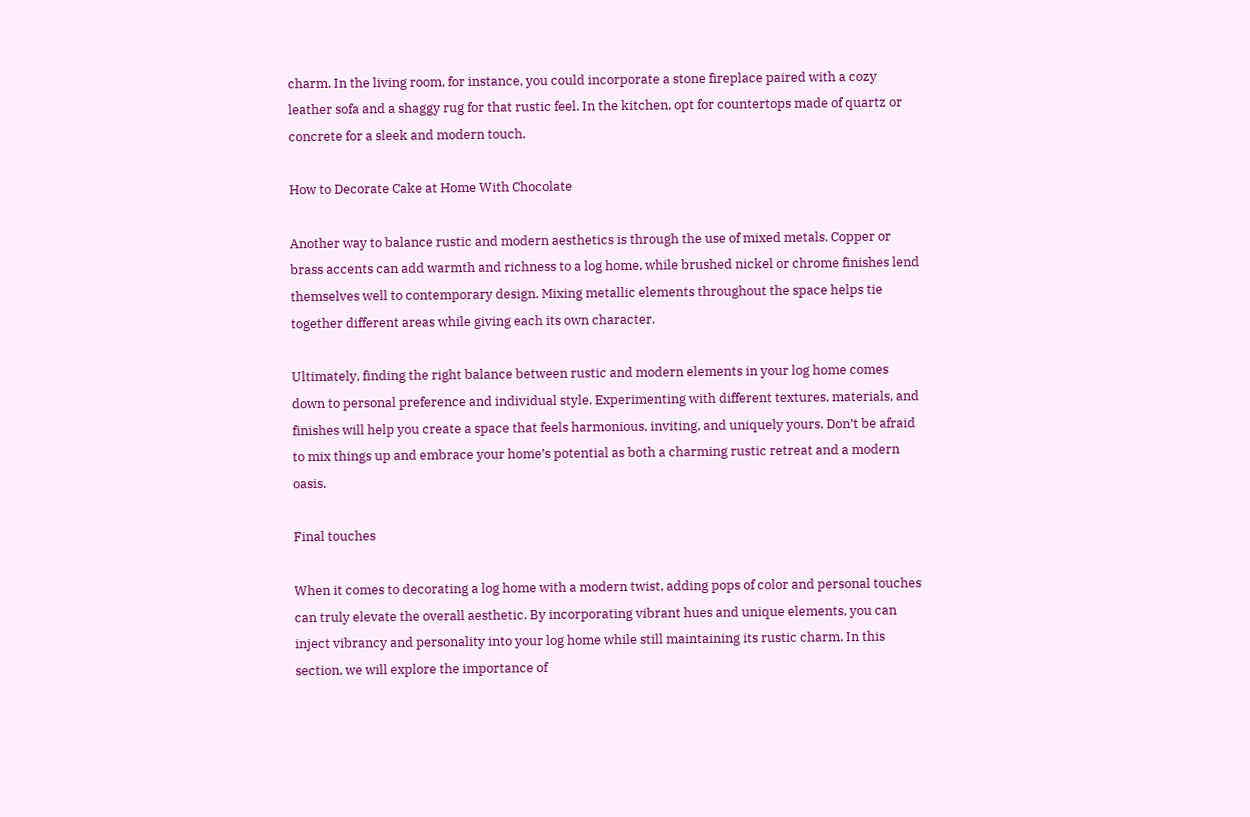charm. In the living room, for instance, you could incorporate a stone fireplace paired with a cozy leather sofa and a shaggy rug for that rustic feel. In the kitchen, opt for countertops made of quartz or concrete for a sleek and modern touch.

How to Decorate Cake at Home With Chocolate

Another way to balance rustic and modern aesthetics is through the use of mixed metals. Copper or brass accents can add warmth and richness to a log home, while brushed nickel or chrome finishes lend themselves well to contemporary design. Mixing metallic elements throughout the space helps tie together different areas while giving each its own character.

Ultimately, finding the right balance between rustic and modern elements in your log home comes down to personal preference and individual style. Experimenting with different textures, materials, and finishes will help you create a space that feels harmonious, inviting, and uniquely yours. Don’t be afraid to mix things up and embrace your home’s potential as both a charming rustic retreat and a modern oasis.

Final touches

When it comes to decorating a log home with a modern twist, adding pops of color and personal touches can truly elevate the overall aesthetic. By incorporating vibrant hues and unique elements, you can inject vibrancy and personality into your log home while still maintaining its rustic charm. In this section, we will explore the importance of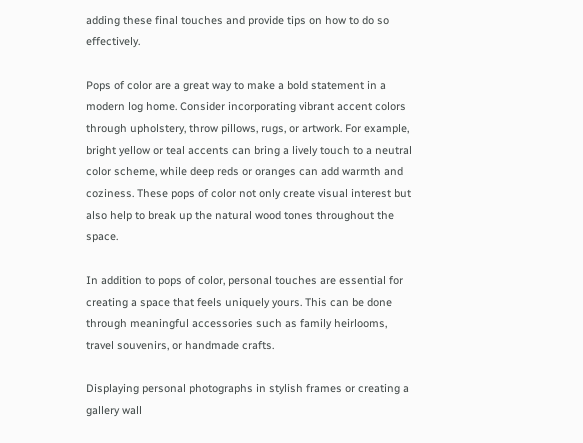adding these final touches and provide tips on how to do so effectively.

Pops of color are a great way to make a bold statement in a modern log home. Consider incorporating vibrant accent colors through upholstery, throw pillows, rugs, or artwork. For example, bright yellow or teal accents can bring a lively touch to a neutral color scheme, while deep reds or oranges can add warmth and coziness. These pops of color not only create visual interest but also help to break up the natural wood tones throughout the space.

In addition to pops of color, personal touches are essential for creating a space that feels uniquely yours. This can be done through meaningful accessories such as family heirlooms, travel souvenirs, or handmade crafts.

Displaying personal photographs in stylish frames or creating a gallery wall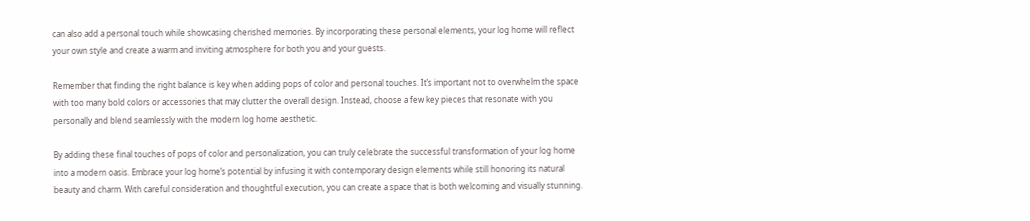can also add a personal touch while showcasing cherished memories. By incorporating these personal elements, your log home will reflect your own style and create a warm and inviting atmosphere for both you and your guests.

Remember that finding the right balance is key when adding pops of color and personal touches. It’s important not to overwhelm the space with too many bold colors or accessories that may clutter the overall design. Instead, choose a few key pieces that resonate with you personally and blend seamlessly with the modern log home aesthetic.

By adding these final touches of pops of color and personalization, you can truly celebrate the successful transformation of your log home into a modern oasis. Embrace your log home’s potential by infusing it with contemporary design elements while still honoring its natural beauty and charm. With careful consideration and thoughtful execution, you can create a space that is both welcoming and visually stunning.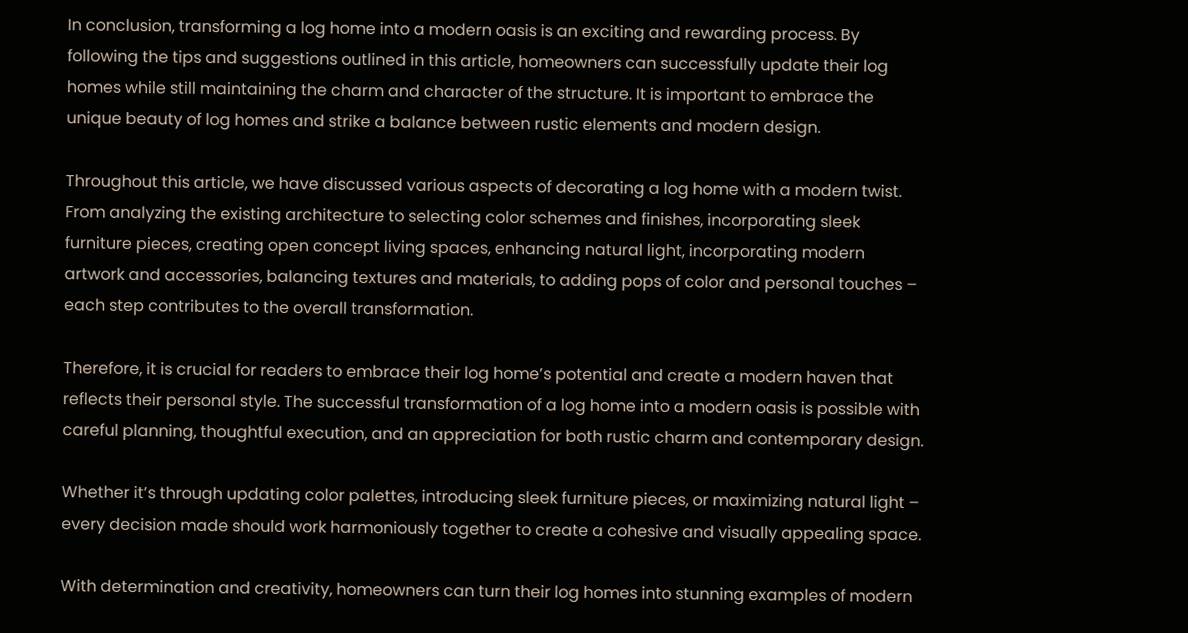In conclusion, transforming a log home into a modern oasis is an exciting and rewarding process. By following the tips and suggestions outlined in this article, homeowners can successfully update their log homes while still maintaining the charm and character of the structure. It is important to embrace the unique beauty of log homes and strike a balance between rustic elements and modern design.

Throughout this article, we have discussed various aspects of decorating a log home with a modern twist. From analyzing the existing architecture to selecting color schemes and finishes, incorporating sleek furniture pieces, creating open concept living spaces, enhancing natural light, incorporating modern artwork and accessories, balancing textures and materials, to adding pops of color and personal touches – each step contributes to the overall transformation.

Therefore, it is crucial for readers to embrace their log home’s potential and create a modern haven that reflects their personal style. The successful transformation of a log home into a modern oasis is possible with careful planning, thoughtful execution, and an appreciation for both rustic charm and contemporary design.

Whether it’s through updating color palettes, introducing sleek furniture pieces, or maximizing natural light – every decision made should work harmoniously together to create a cohesive and visually appealing space.

With determination and creativity, homeowners can turn their log homes into stunning examples of modern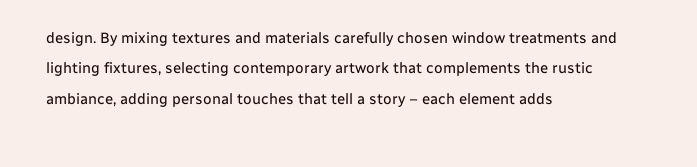design. By mixing textures and materials carefully chosen window treatments and lighting fixtures, selecting contemporary artwork that complements the rustic ambiance, adding personal touches that tell a story – each element adds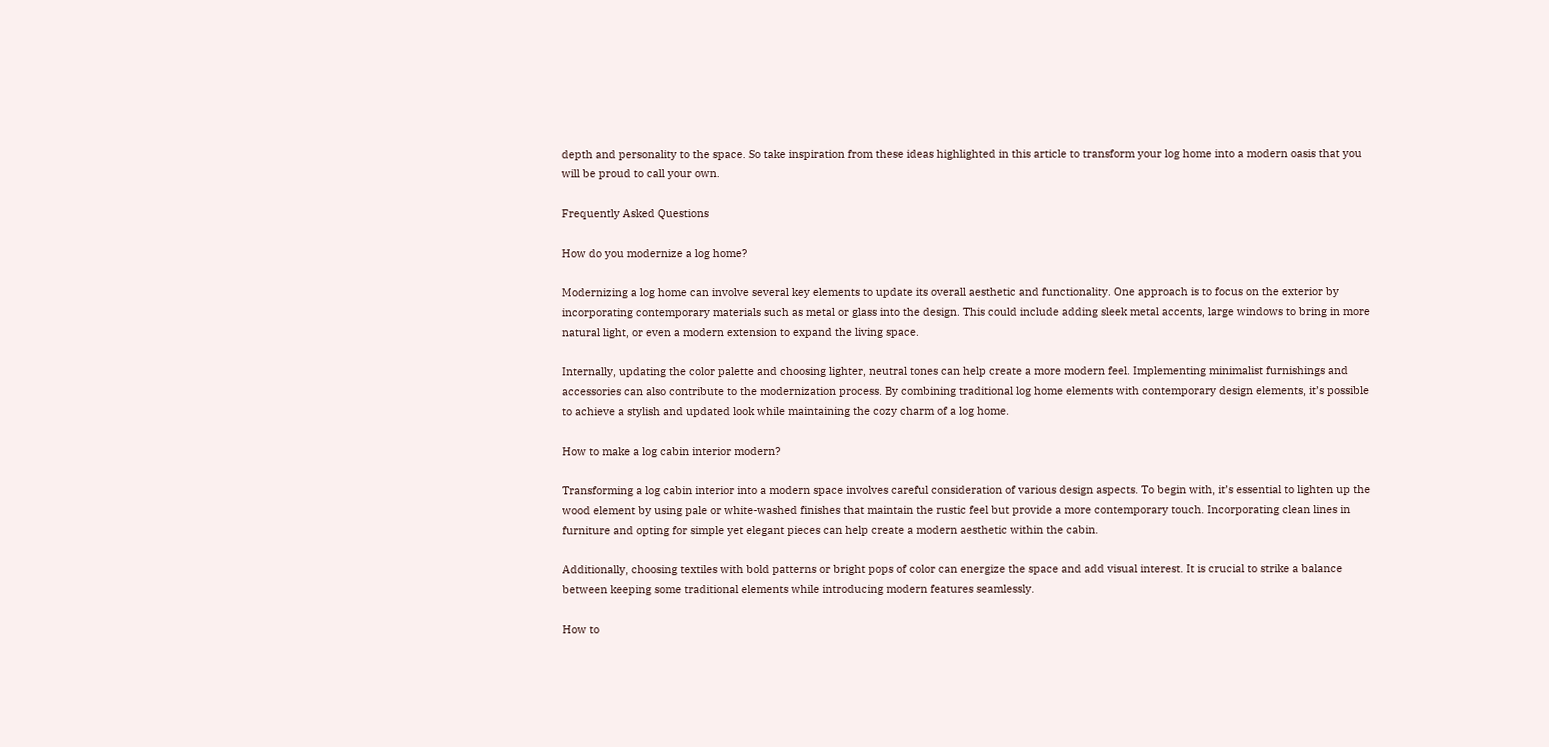depth and personality to the space. So take inspiration from these ideas highlighted in this article to transform your log home into a modern oasis that you will be proud to call your own.

Frequently Asked Questions

How do you modernize a log home?

Modernizing a log home can involve several key elements to update its overall aesthetic and functionality. One approach is to focus on the exterior by incorporating contemporary materials such as metal or glass into the design. This could include adding sleek metal accents, large windows to bring in more natural light, or even a modern extension to expand the living space.

Internally, updating the color palette and choosing lighter, neutral tones can help create a more modern feel. Implementing minimalist furnishings and accessories can also contribute to the modernization process. By combining traditional log home elements with contemporary design elements, it’s possible to achieve a stylish and updated look while maintaining the cozy charm of a log home.

How to make a log cabin interior modern?

Transforming a log cabin interior into a modern space involves careful consideration of various design aspects. To begin with, it’s essential to lighten up the wood element by using pale or white-washed finishes that maintain the rustic feel but provide a more contemporary touch. Incorporating clean lines in furniture and opting for simple yet elegant pieces can help create a modern aesthetic within the cabin.

Additionally, choosing textiles with bold patterns or bright pops of color can energize the space and add visual interest. It is crucial to strike a balance between keeping some traditional elements while introducing modern features seamlessly.

How to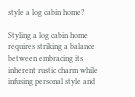style a log cabin home?

Styling a log cabin home requires striking a balance between embracing its inherent rustic charm while infusing personal style and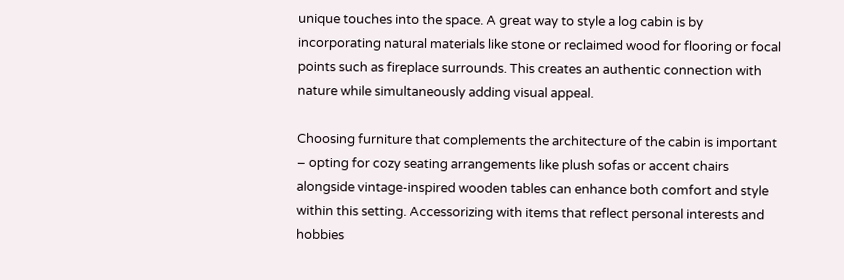unique touches into the space. A great way to style a log cabin is by incorporating natural materials like stone or reclaimed wood for flooring or focal points such as fireplace surrounds. This creates an authentic connection with nature while simultaneously adding visual appeal.

Choosing furniture that complements the architecture of the cabin is important – opting for cozy seating arrangements like plush sofas or accent chairs alongside vintage-inspired wooden tables can enhance both comfort and style within this setting. Accessorizing with items that reflect personal interests and hobbies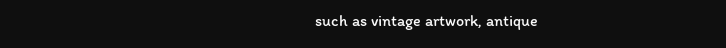such as vintage artwork, antique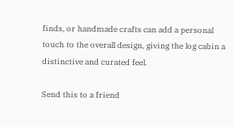finds, or handmade crafts can add a personal touch to the overall design, giving the log cabin a distinctive and curated feel.

Send this to a friend